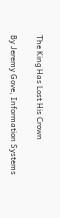The King Has Lost His Crown

By Jeremy Gove, Information Systems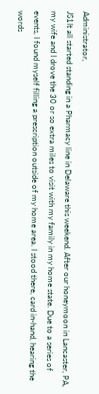Administrator,
JS1It all started standing in a Pharmacy line in Delaware this weekend. After our honeymoon in Lancaster, PA, my wife and I drove the 30 or so extra miles to visit with my family in my home state. Due to a series of events, I found myself filling a prescription outside of my home area. I stood there, card in-hand, hearing the words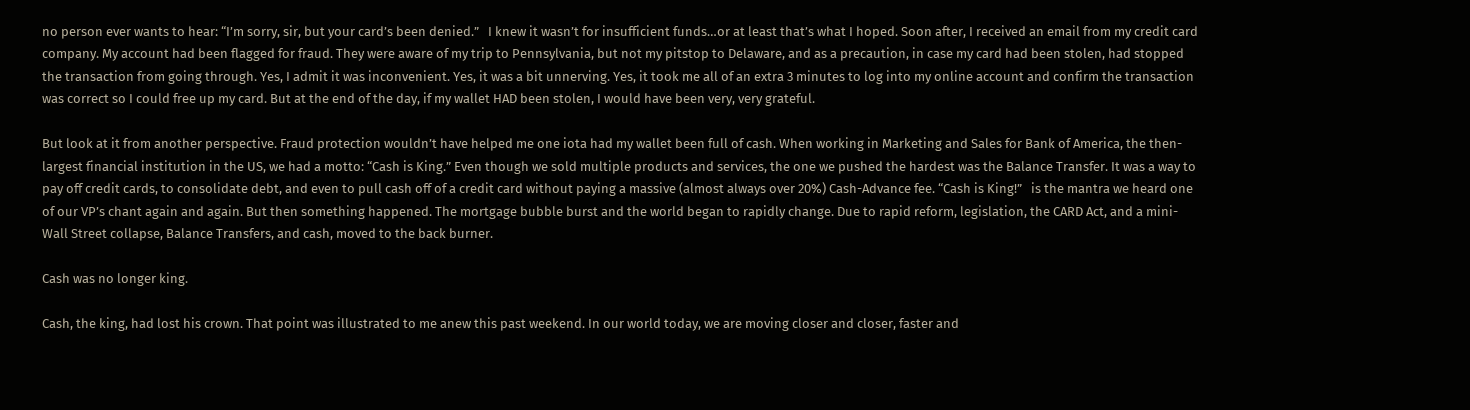no person ever wants to hear: “I’m sorry, sir, but your card’s been denied.”   I knew it wasn’t for insufficient funds…or at least that’s what I hoped. Soon after, I received an email from my credit card company. My account had been flagged for fraud. They were aware of my trip to Pennsylvania, but not my pitstop to Delaware, and as a precaution, in case my card had been stolen, had stopped the transaction from going through. Yes, I admit it was inconvenient. Yes, it was a bit unnerving. Yes, it took me all of an extra 3 minutes to log into my online account and confirm the transaction was correct so I could free up my card. But at the end of the day, if my wallet HAD been stolen, I would have been very, very grateful.

But look at it from another perspective. Fraud protection wouldn’t have helped me one iota had my wallet been full of cash. When working in Marketing and Sales for Bank of America, the then-largest financial institution in the US, we had a motto: “Cash is King.” Even though we sold multiple products and services, the one we pushed the hardest was the Balance Transfer. It was a way to pay off credit cards, to consolidate debt, and even to pull cash off of a credit card without paying a massive (almost always over 20%) Cash-Advance fee. “Cash is King!”   is the mantra we heard one of our VP’s chant again and again. But then something happened. The mortgage bubble burst and the world began to rapidly change. Due to rapid reform, legislation, the CARD Act, and a mini-Wall Street collapse, Balance Transfers, and cash, moved to the back burner.

Cash was no longer king.

Cash, the king, had lost his crown. That point was illustrated to me anew this past weekend. In our world today, we are moving closer and closer, faster and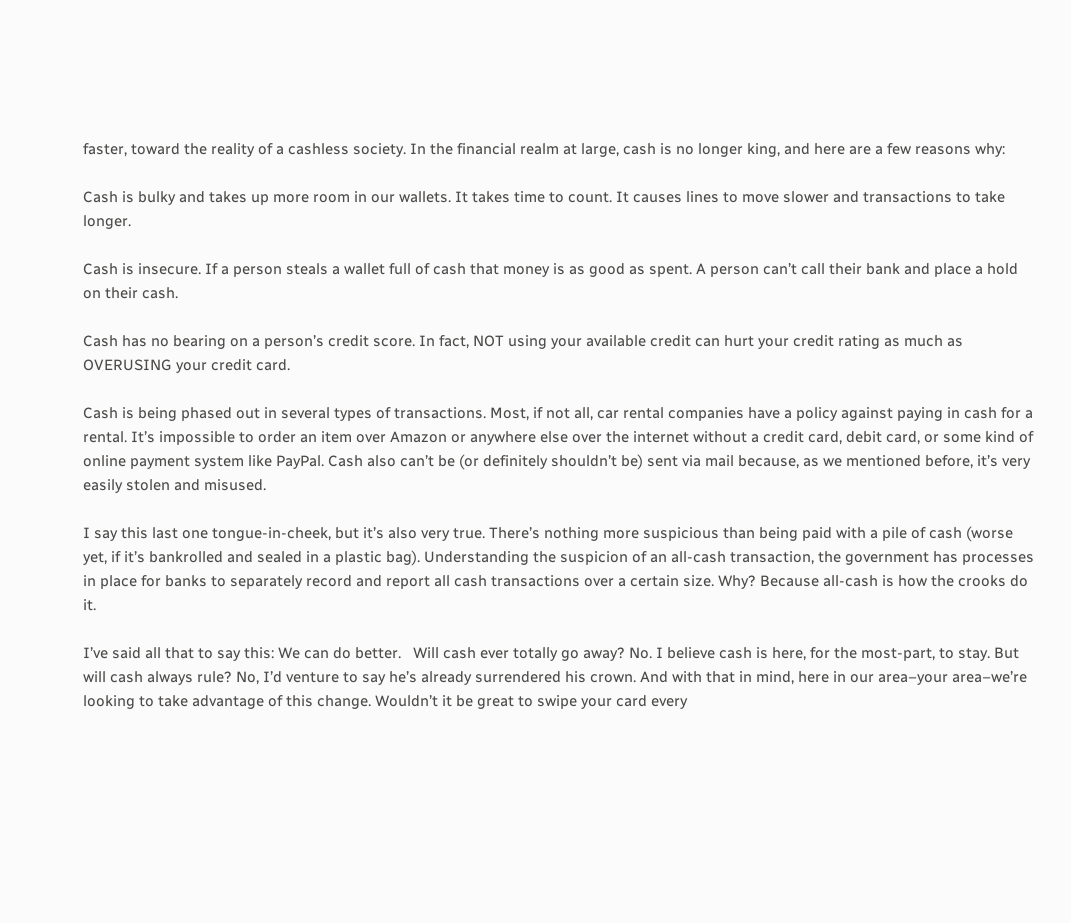faster, toward the reality of a cashless society. In the financial realm at large, cash is no longer king, and here are a few reasons why:

Cash is bulky and takes up more room in our wallets. It takes time to count. It causes lines to move slower and transactions to take longer.

Cash is insecure. If a person steals a wallet full of cash that money is as good as spent. A person can’t call their bank and place a hold on their cash.

Cash has no bearing on a person’s credit score. In fact, NOT using your available credit can hurt your credit rating as much as OVERUSING your credit card.

Cash is being phased out in several types of transactions. Most, if not all, car rental companies have a policy against paying in cash for a rental. It’s impossible to order an item over Amazon or anywhere else over the internet without a credit card, debit card, or some kind of online payment system like PayPal. Cash also can’t be (or definitely shouldn’t be) sent via mail because, as we mentioned before, it’s very easily stolen and misused.

I say this last one tongue-in-cheek, but it’s also very true. There’s nothing more suspicious than being paid with a pile of cash (worse yet, if it’s bankrolled and sealed in a plastic bag). Understanding the suspicion of an all-cash transaction, the government has processes in place for banks to separately record and report all cash transactions over a certain size. Why? Because all-cash is how the crooks do it.

I’ve said all that to say this: We can do better.   Will cash ever totally go away? No. I believe cash is here, for the most-part, to stay. But will cash always rule? No, I’d venture to say he’s already surrendered his crown. And with that in mind, here in our area–your area–we’re looking to take advantage of this change. Wouldn’t it be great to swipe your card every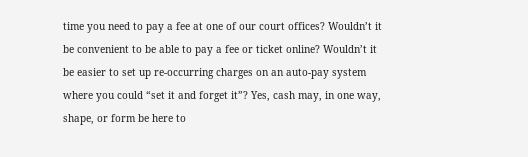time you need to pay a fee at one of our court offices? Wouldn’t it be convenient to be able to pay a fee or ticket online? Wouldn’t it be easier to set up re-occurring charges on an auto-pay system where you could “set it and forget it”? Yes, cash may, in one way, shape, or form be here to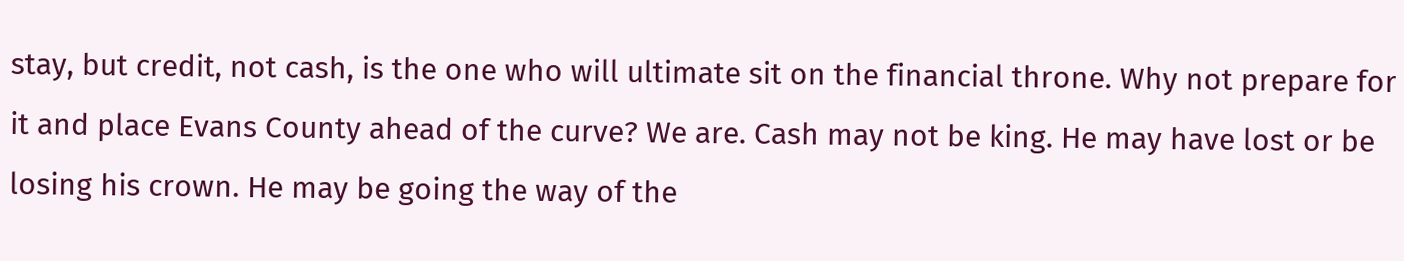stay, but credit, not cash, is the one who will ultimate sit on the financial throne. Why not prepare for it and place Evans County ahead of the curve? We are. Cash may not be king. He may have lost or be losing his crown. He may be going the way of the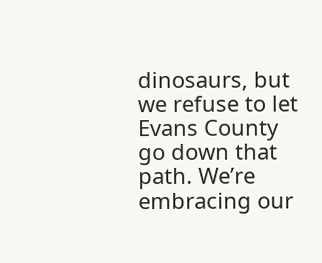dinosaurs, but we refuse to let Evans County go down that path. We’re embracing our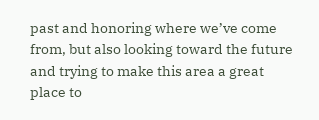past and honoring where we’ve come from, but also looking toward the future and trying to make this area a great place to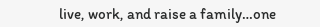live, work, and raise a family…one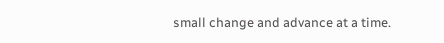small change and advance at a time.